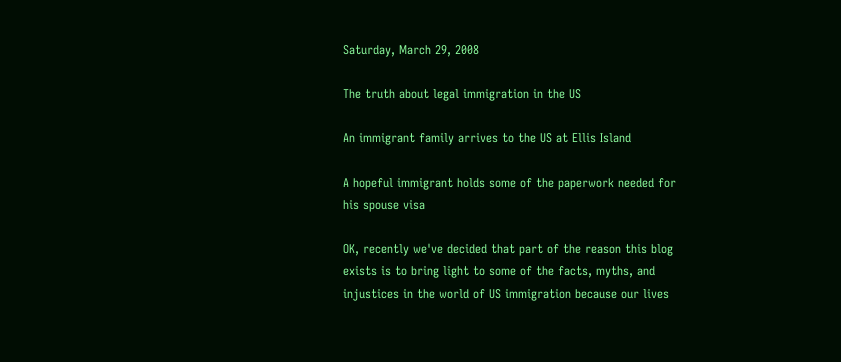Saturday, March 29, 2008

The truth about legal immigration in the US

An immigrant family arrives to the US at Ellis Island

A hopeful immigrant holds some of the paperwork needed for his spouse visa

OK, recently we've decided that part of the reason this blog exists is to bring light to some of the facts, myths, and injustices in the world of US immigration because our lives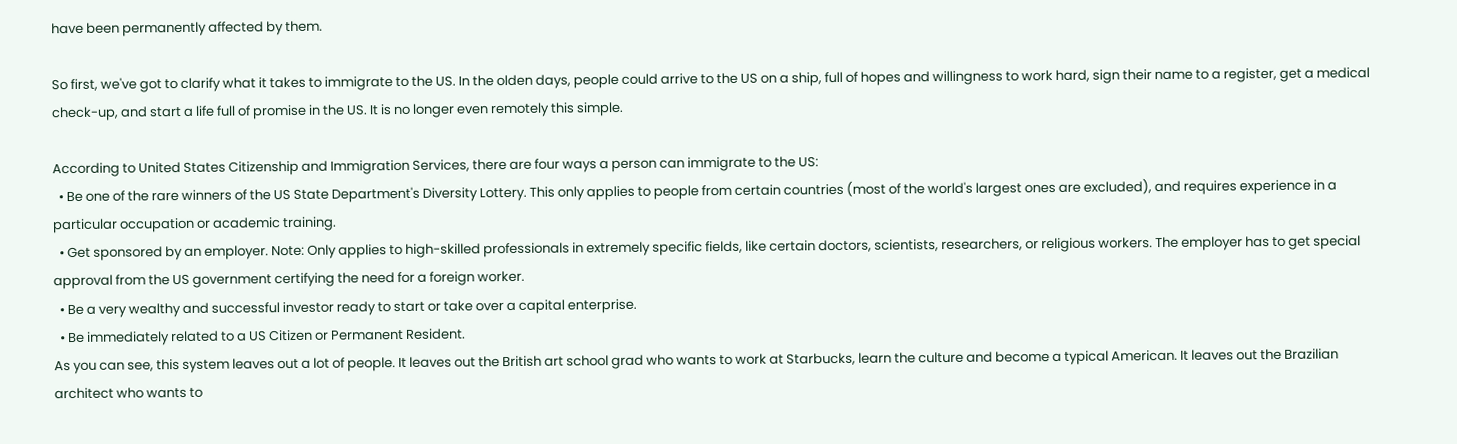have been permanently affected by them.

So first, we've got to clarify what it takes to immigrate to the US. In the olden days, people could arrive to the US on a ship, full of hopes and willingness to work hard, sign their name to a register, get a medical check-up, and start a life full of promise in the US. It is no longer even remotely this simple.

According to United States Citizenship and Immigration Services, there are four ways a person can immigrate to the US:
  • Be one of the rare winners of the US State Department's Diversity Lottery. This only applies to people from certain countries (most of the world's largest ones are excluded), and requires experience in a particular occupation or academic training.
  • Get sponsored by an employer. Note: Only applies to high-skilled professionals in extremely specific fields, like certain doctors, scientists, researchers, or religious workers. The employer has to get special approval from the US government certifying the need for a foreign worker.
  • Be a very wealthy and successful investor ready to start or take over a capital enterprise.
  • Be immediately related to a US Citizen or Permanent Resident.
As you can see, this system leaves out a lot of people. It leaves out the British art school grad who wants to work at Starbucks, learn the culture and become a typical American. It leaves out the Brazilian architect who wants to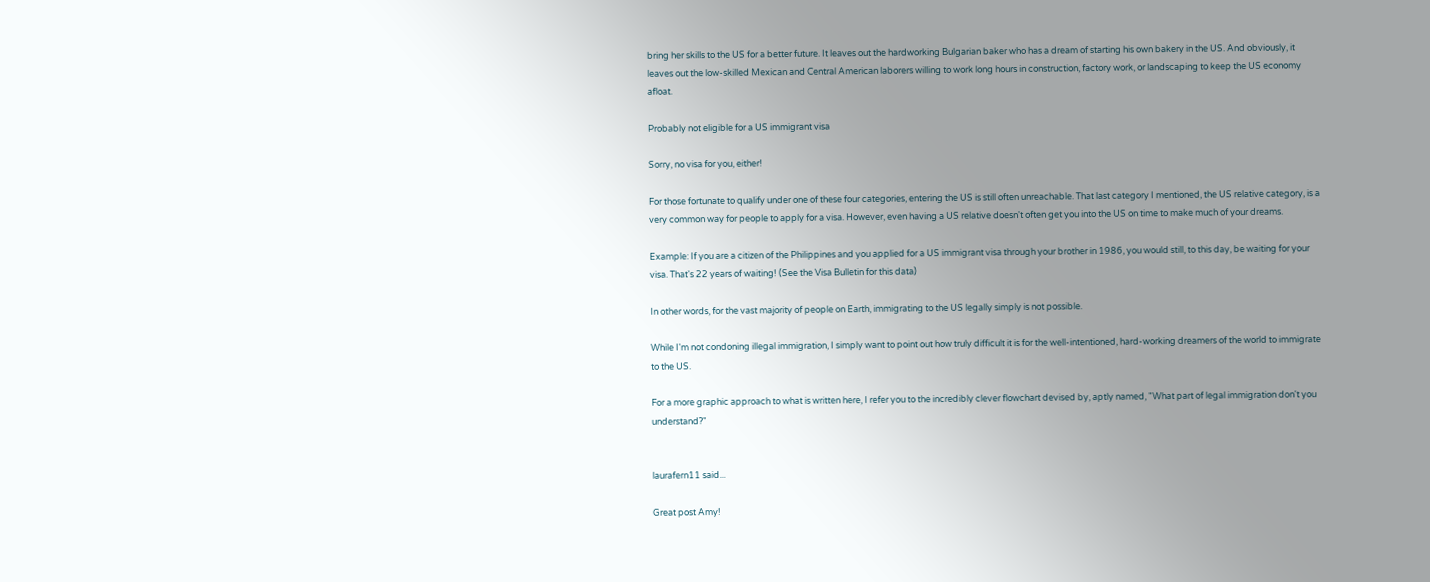bring her skills to the US for a better future. It leaves out the hardworking Bulgarian baker who has a dream of starting his own bakery in the US. And obviously, it leaves out the low-skilled Mexican and Central American laborers willing to work long hours in construction, factory work, or landscaping to keep the US economy afloat.

Probably not eligible for a US immigrant visa

Sorry, no visa for you, either!

For those fortunate to qualify under one of these four categories, entering the US is still often unreachable. That last category I mentioned, the US relative category, is a very common way for people to apply for a visa. However, even having a US relative doesn't often get you into the US on time to make much of your dreams.

Example: If you are a citizen of the Philippines and you applied for a US immigrant visa through your brother in 1986, you would still, to this day, be waiting for your visa. That's 22 years of waiting! (See the Visa Bulletin for this data)

In other words, for the vast majority of people on Earth, immigrating to the US legally simply is not possible.

While I'm not condoning illegal immigration, I simply want to point out how truly difficult it is for the well-intentioned, hard-working dreamers of the world to immigrate to the US.

For a more graphic approach to what is written here, I refer you to the incredibly clever flowchart devised by, aptly named, "What part of legal immigration don't you understand?"


laurafern11 said...

Great post Amy!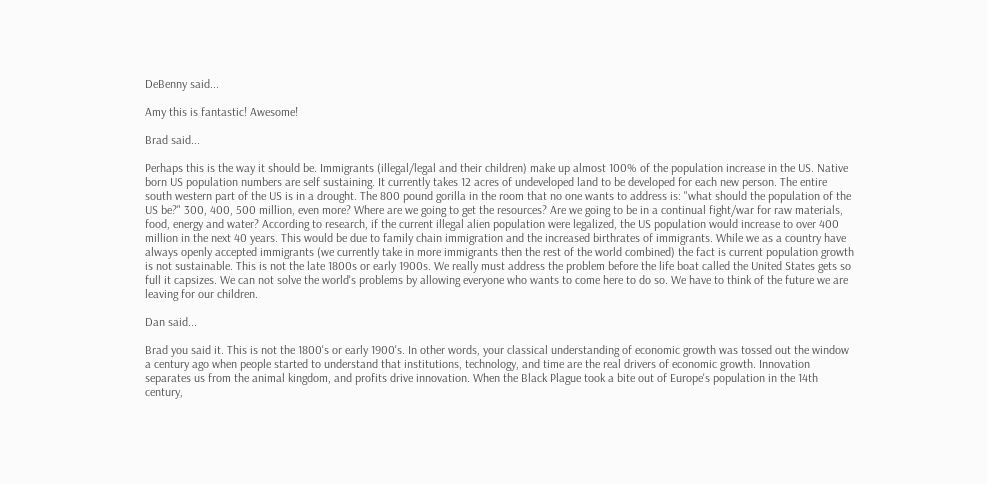DeBenny said...

Amy this is fantastic! Awesome!

Brad said...

Perhaps this is the way it should be. Immigrants (illegal/legal and their children) make up almost 100% of the population increase in the US. Native born US population numbers are self sustaining. It currently takes 12 acres of undeveloped land to be developed for each new person. The entire south western part of the US is in a drought. The 800 pound gorilla in the room that no one wants to address is: "what should the population of the US be?" 300, 400, 500 million, even more? Where are we going to get the resources? Are we going to be in a continual fight/war for raw materials, food, energy and water? According to research, if the current illegal alien population were legalized, the US population would increase to over 400 million in the next 40 years. This would be due to family chain immigration and the increased birthrates of immigrants. While we as a country have always openly accepted immigrants (we currently take in more immigrants then the rest of the world combined) the fact is current population growth is not sustainable. This is not the late 1800s or early 1900s. We really must address the problem before the life boat called the United States gets so full it capsizes. We can not solve the world's problems by allowing everyone who wants to come here to do so. We have to think of the future we are leaving for our children.

Dan said...

Brad you said it. This is not the 1800's or early 1900's. In other words, your classical understanding of economic growth was tossed out the window a century ago when people started to understand that institutions, technology, and time are the real drivers of economic growth. Innovation separates us from the animal kingdom, and profits drive innovation. When the Black Plague took a bite out of Europe's population in the 14th century,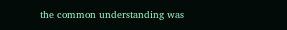the common understanding was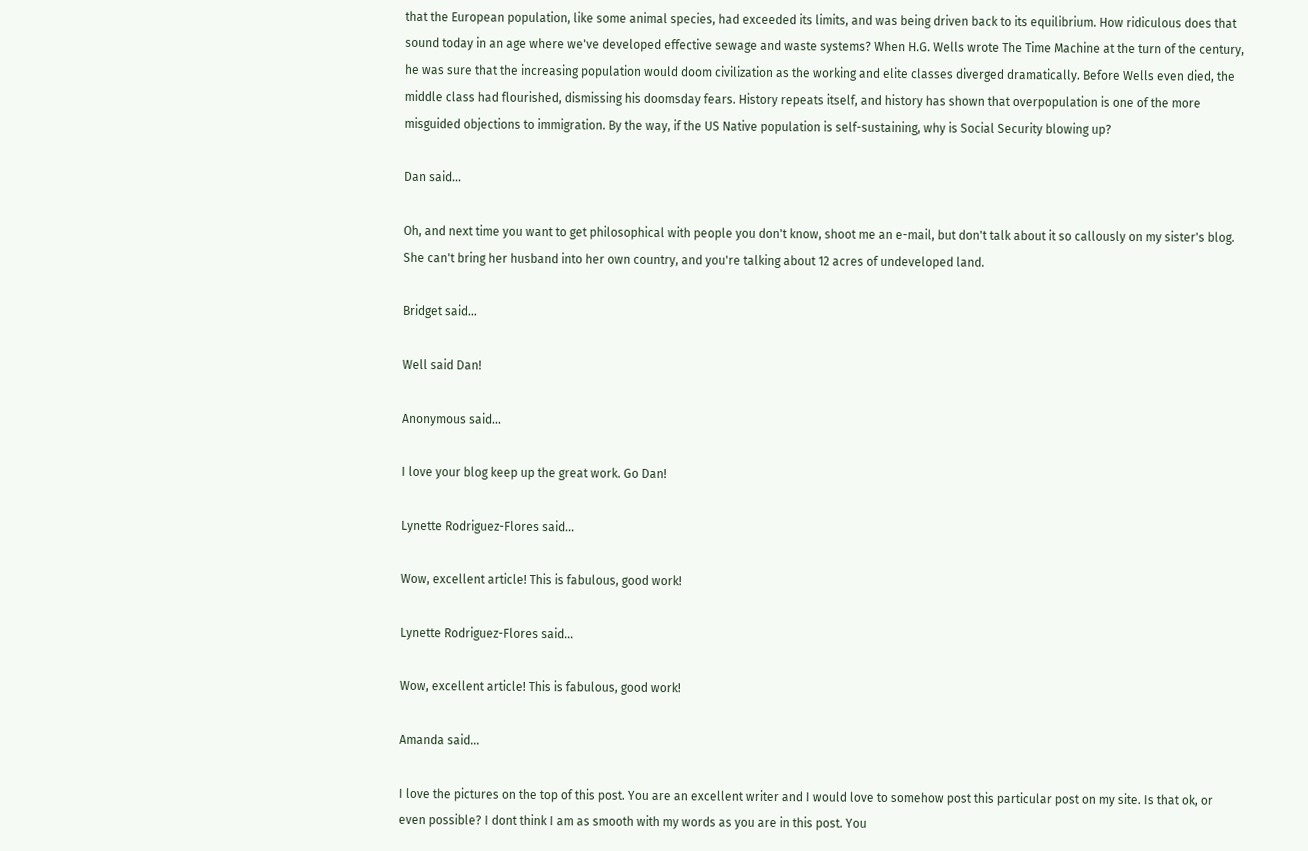that the European population, like some animal species, had exceeded its limits, and was being driven back to its equilibrium. How ridiculous does that sound today in an age where we've developed effective sewage and waste systems? When H.G. Wells wrote The Time Machine at the turn of the century, he was sure that the increasing population would doom civilization as the working and elite classes diverged dramatically. Before Wells even died, the middle class had flourished, dismissing his doomsday fears. History repeats itself, and history has shown that overpopulation is one of the more misguided objections to immigration. By the way, if the US Native population is self-sustaining, why is Social Security blowing up?

Dan said...

Oh, and next time you want to get philosophical with people you don't know, shoot me an e-mail, but don't talk about it so callously on my sister's blog. She can't bring her husband into her own country, and you're talking about 12 acres of undeveloped land.

Bridget said...

Well said Dan!

Anonymous said...

I love your blog keep up the great work. Go Dan!

Lynette Rodriguez-Flores said...

Wow, excellent article! This is fabulous, good work!

Lynette Rodriguez-Flores said...

Wow, excellent article! This is fabulous, good work!

Amanda said...

I love the pictures on the top of this post. You are an excellent writer and I would love to somehow post this particular post on my site. Is that ok, or even possible? I dont think I am as smooth with my words as you are in this post. You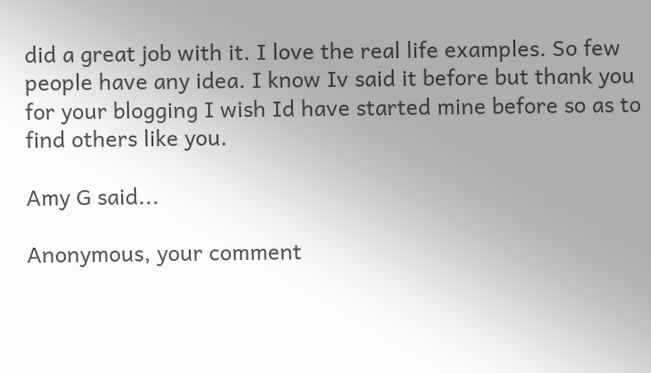did a great job with it. I love the real life examples. So few people have any idea. I know Iv said it before but thank you for your blogging I wish Id have started mine before so as to find others like you.

Amy G said...

Anonymous, your comment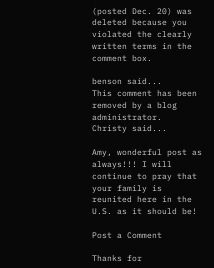(posted Dec. 20) was deleted because you violated the clearly written terms in the comment box.

benson said...
This comment has been removed by a blog administrator.
Christy said...

Amy, wonderful post as always!!! I will continue to pray that your family is reunited here in the U.S. as it should be!

Post a Comment

Thanks for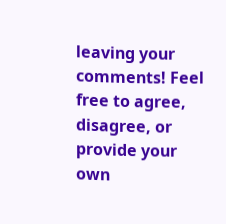leaving your comments! Feel free to agree, disagree, or provide your own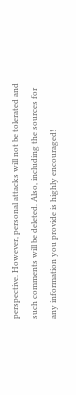perspective. However, personal attacks will not be tolerated and such comments will be deleted. Also, including the sources for any information you provide is highly encouraged!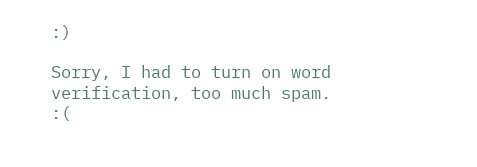:)

Sorry, I had to turn on word verification, too much spam. :(